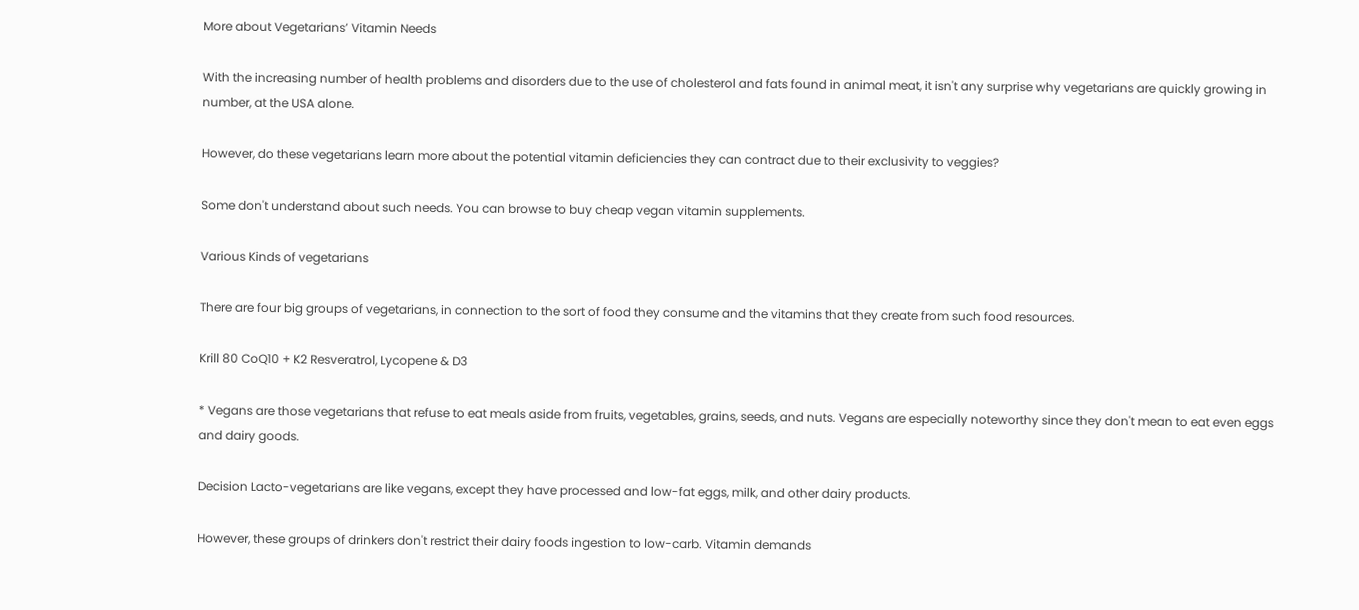More about Vegetarians’ Vitamin Needs

With the increasing number of health problems and disorders due to the use of cholesterol and fats found in animal meat, it isn't any surprise why vegetarians are quickly growing in number, at the USA alone.

However, do these vegetarians learn more about the potential vitamin deficiencies they can contract due to their exclusivity to veggies?

Some don't understand about such needs. You can browse to buy cheap vegan vitamin supplements.

Various Kinds of vegetarians

There are four big groups of vegetarians, in connection to the sort of food they consume and the vitamins that they create from such food resources.

Krill 80 CoQ10 + K2 Resveratrol, Lycopene & D3

* Vegans are those vegetarians that refuse to eat meals aside from fruits, vegetables, grains, seeds, and nuts. Vegans are especially noteworthy since they don't mean to eat even eggs and dairy goods.

Decision Lacto-vegetarians are like vegans, except they have processed and low-fat eggs, milk, and other dairy products.

However, these groups of drinkers don't restrict their dairy foods ingestion to low-carb. Vitamin demands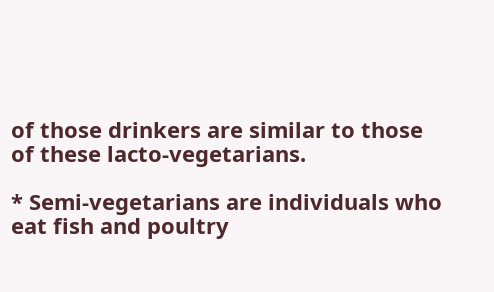of those drinkers are similar to those of these lacto-vegetarians.

* Semi-vegetarians are individuals who eat fish and poultry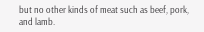but no other kinds of meat such as beef, pork, and lamb.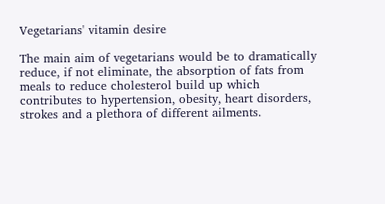Vegetarians' vitamin desire

The main aim of vegetarians would be to dramatically reduce, if not eliminate, the absorption of fats from meals to reduce cholesterol build up which contributes to hypertension, obesity, heart disorders, strokes and a plethora of different ailments.